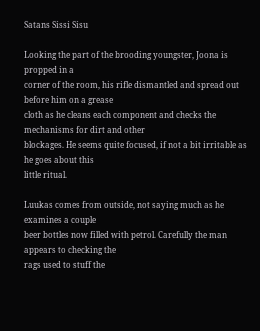Satans Sissi Sisu

Looking the part of the brooding youngster, Joona is propped in a
corner of the room, his rifle dismantled and spread out before him on a grease
cloth as he cleans each component and checks the mechanisms for dirt and other
blockages. He seems quite focused, if not a bit irritable as he goes about this
little ritual.

Luukas comes from outside, not saying much as he examines a couple
beer bottles now filled with petrol. Carefully the man appears to checking the
rags used to stuff the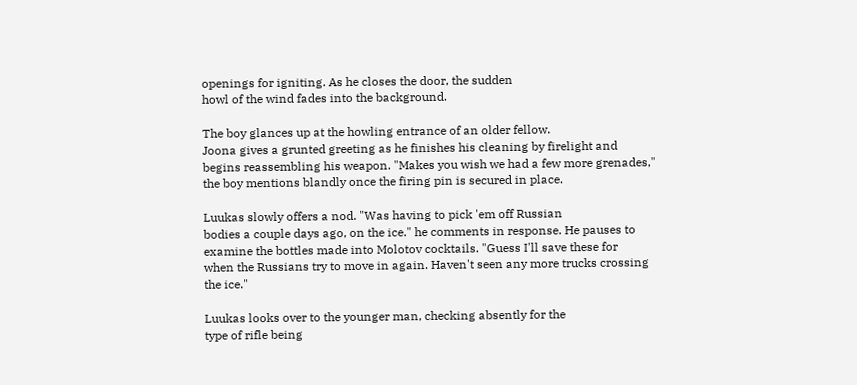openings for igniting. As he closes the door, the sudden
howl of the wind fades into the background.

The boy glances up at the howling entrance of an older fellow.
Joona gives a grunted greeting as he finishes his cleaning by firelight and
begins reassembling his weapon. "Makes you wish we had a few more grenades,"
the boy mentions blandly once the firing pin is secured in place.

Luukas slowly offers a nod. "Was having to pick 'em off Russian
bodies a couple days ago, on the ice." he comments in response. He pauses to
examine the bottles made into Molotov cocktails. "Guess I'll save these for
when the Russians try to move in again. Haven't seen any more trucks crossing
the ice."

Luukas looks over to the younger man, checking absently for the
type of rifle being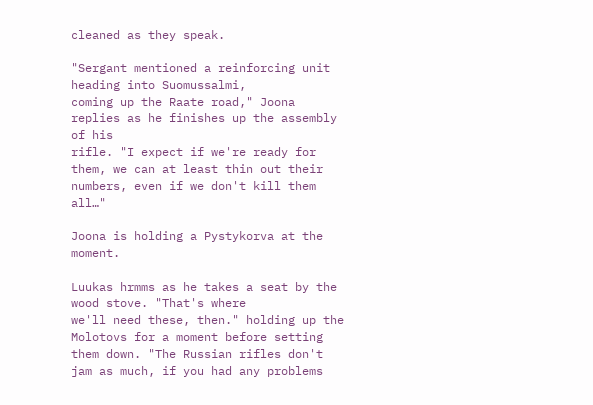cleaned as they speak.

"Sergant mentioned a reinforcing unit heading into Suomussalmi,
coming up the Raate road," Joona replies as he finishes up the assembly of his
rifle. "I expect if we're ready for them, we can at least thin out their
numbers, even if we don't kill them all…"

Joona is holding a Pystykorva at the moment.

Luukas hrmms as he takes a seat by the wood stove. "That's where
we'll need these, then." holding up the Molotovs for a moment before setting
them down. "The Russian rifles don't jam as much, if you had any problems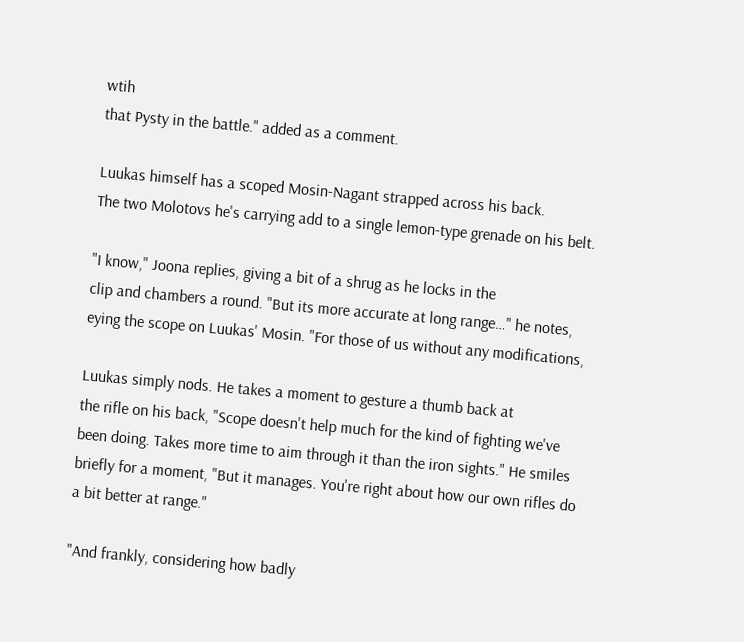wtih
that Pysty in the battle." added as a comment.

Luukas himself has a scoped Mosin-Nagant strapped across his back.
The two Molotovs he's carrying add to a single lemon-type grenade on his belt.

"I know," Joona replies, giving a bit of a shrug as he locks in the
clip and chambers a round. "But its more accurate at long range…" he notes,
eying the scope on Luukas' Mosin. "For those of us without any modifications,

Luukas simply nods. He takes a moment to gesture a thumb back at
the rifle on his back, "Scope doesn't help much for the kind of fighting we've
been doing. Takes more time to aim through it than the iron sights." He smiles
briefly for a moment, "But it manages. You're right about how our own rifles do
a bit better at range."

"And frankly, considering how badly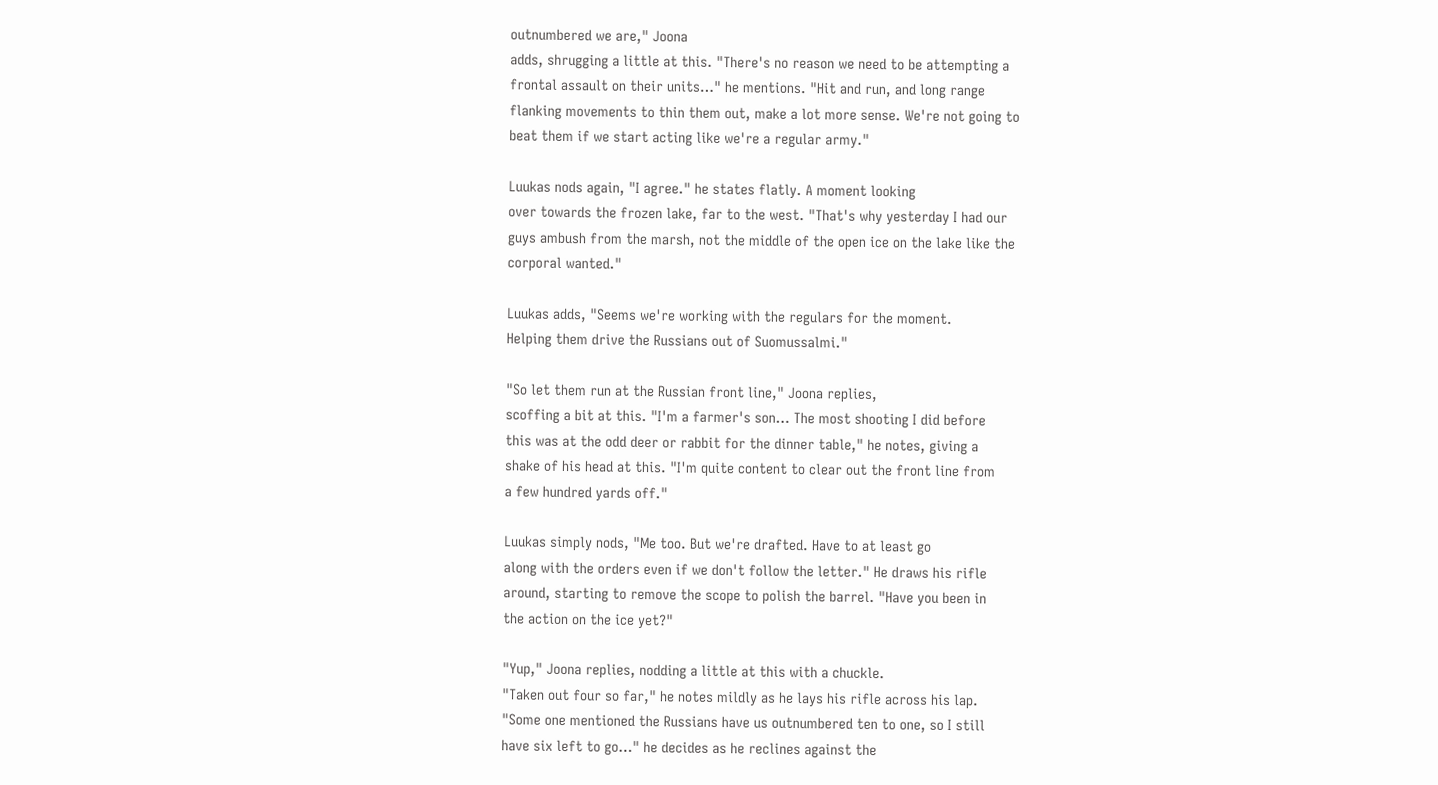outnumbered we are," Joona
adds, shrugging a little at this. "There's no reason we need to be attempting a
frontal assault on their units…" he mentions. "Hit and run, and long range
flanking movements to thin them out, make a lot more sense. We're not going to
beat them if we start acting like we're a regular army."

Luukas nods again, "I agree." he states flatly. A moment looking
over towards the frozen lake, far to the west. "That's why yesterday I had our
guys ambush from the marsh, not the middle of the open ice on the lake like the
corporal wanted."

Luukas adds, "Seems we're working with the regulars for the moment.
Helping them drive the Russians out of Suomussalmi."

"So let them run at the Russian front line," Joona replies,
scoffing a bit at this. "I'm a farmer's son… The most shooting I did before
this was at the odd deer or rabbit for the dinner table," he notes, giving a
shake of his head at this. "I'm quite content to clear out the front line from
a few hundred yards off."

Luukas simply nods, "Me too. But we're drafted. Have to at least go
along with the orders even if we don't follow the letter." He draws his rifle
around, starting to remove the scope to polish the barrel. "Have you been in
the action on the ice yet?"

"Yup," Joona replies, nodding a little at this with a chuckle.
"Taken out four so far," he notes mildly as he lays his rifle across his lap.
"Some one mentioned the Russians have us outnumbered ten to one, so I still
have six left to go…" he decides as he reclines against the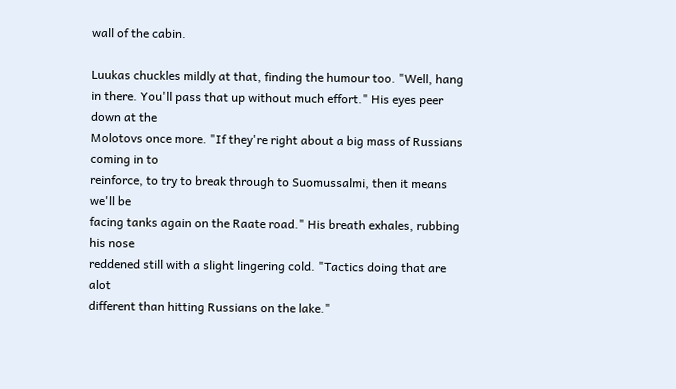wall of the cabin.

Luukas chuckles mildly at that, finding the humour too. "Well, hang
in there. You'll pass that up without much effort." His eyes peer down at the
Molotovs once more. "If they're right about a big mass of Russians coming in to
reinforce, to try to break through to Suomussalmi, then it means we'll be
facing tanks again on the Raate road." His breath exhales, rubbing his nose
reddened still with a slight lingering cold. "Tactics doing that are alot
different than hitting Russians on the lake."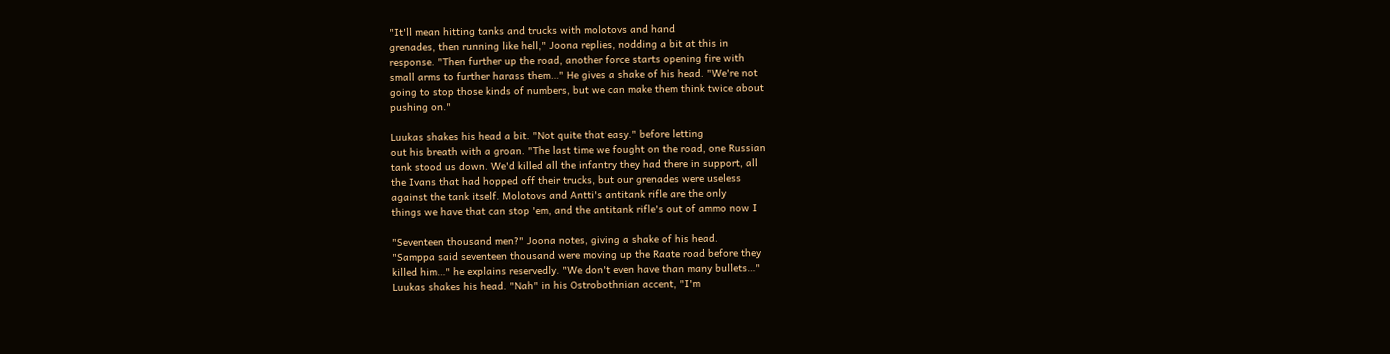"It'll mean hitting tanks and trucks with molotovs and hand
grenades, then running like hell," Joona replies, nodding a bit at this in
response. "Then further up the road, another force starts opening fire with
small arms to further harass them…" He gives a shake of his head. "We're not
going to stop those kinds of numbers, but we can make them think twice about
pushing on."

Luukas shakes his head a bit. "Not quite that easy." before letting
out his breath with a groan. "The last time we fought on the road, one Russian
tank stood us down. We'd killed all the infantry they had there in support, all
the Ivans that had hopped off their trucks, but our grenades were useless
against the tank itself. Molotovs and Antti's antitank rifle are the only
things we have that can stop 'em, and the antitank rifle's out of ammo now I

"Seventeen thousand men?" Joona notes, giving a shake of his head.
"Samppa said seventeen thousand were moving up the Raate road before they
killed him…" he explains reservedly. "We don't even have than many bullets…"
Luukas shakes his head. "Nah" in his Ostrobothnian accent, "I'm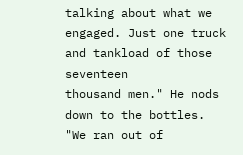talking about what we engaged. Just one truck and tankload of those seventeen
thousand men." He nods down to the bottles. "We ran out of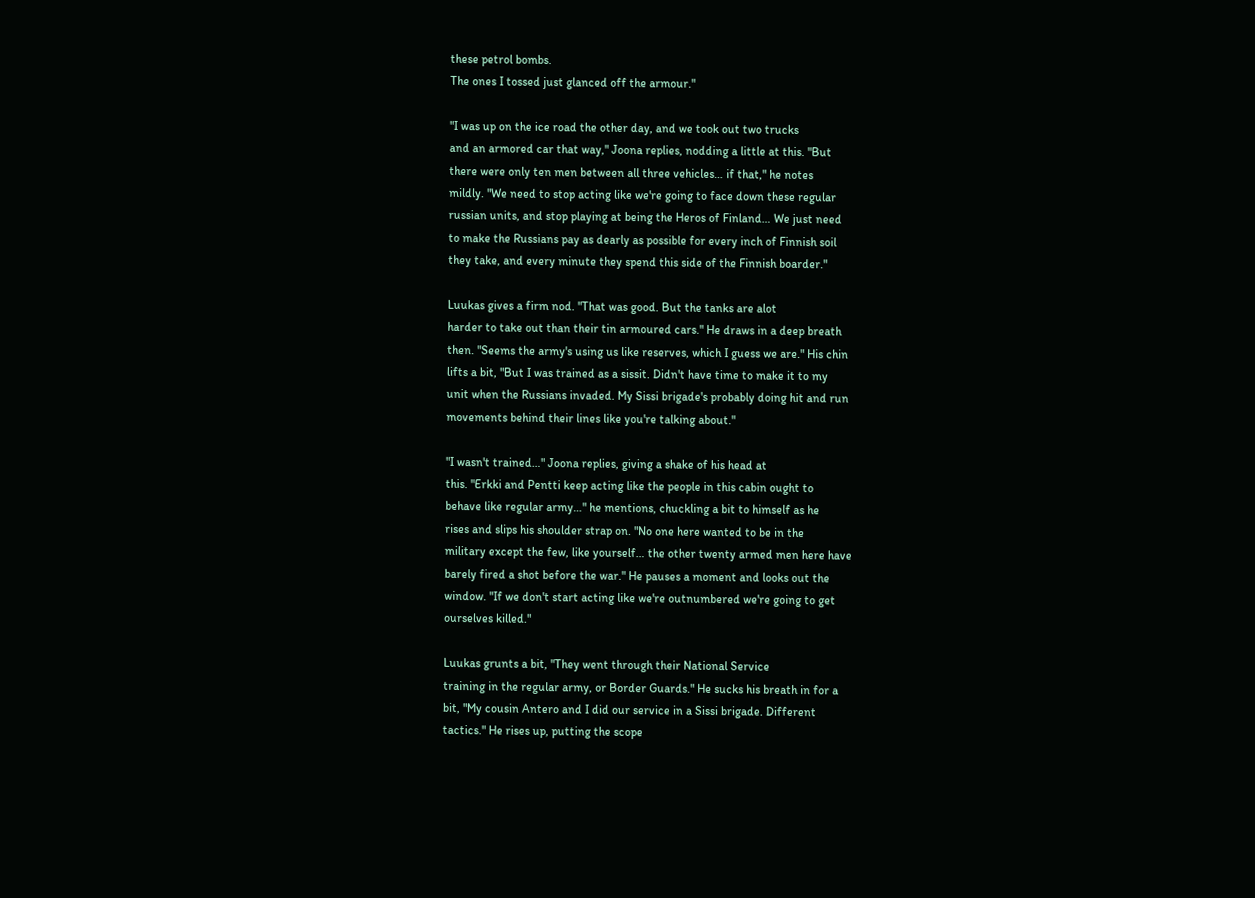these petrol bombs.
The ones I tossed just glanced off the armour."

"I was up on the ice road the other day, and we took out two trucks
and an armored car that way," Joona replies, nodding a little at this. "But
there were only ten men between all three vehicles… if that," he notes
mildly. "We need to stop acting like we're going to face down these regular
russian units, and stop playing at being the Heros of Finland… We just need
to make the Russians pay as dearly as possible for every inch of Finnish soil
they take, and every minute they spend this side of the Finnish boarder."

Luukas gives a firm nod. "That was good. But the tanks are alot
harder to take out than their tin armoured cars." He draws in a deep breath
then. "Seems the army's using us like reserves, which I guess we are." His chin
lifts a bit, "But I was trained as a sissit. Didn't have time to make it to my
unit when the Russians invaded. My Sissi brigade's probably doing hit and run
movements behind their lines like you're talking about."

"I wasn't trained…" Joona replies, giving a shake of his head at
this. "Erkki and Pentti keep acting like the people in this cabin ought to
behave like regular army…" he mentions, chuckling a bit to himself as he
rises and slips his shoulder strap on. "No one here wanted to be in the
military except the few, like yourself… the other twenty armed men here have
barely fired a shot before the war." He pauses a moment and looks out the
window. "If we don't start acting like we're outnumbered we're going to get
ourselves killed."

Luukas grunts a bit, "They went through their National Service
training in the regular army, or Border Guards." He sucks his breath in for a
bit, "My cousin Antero and I did our service in a Sissi brigade. Different
tactics." He rises up, putting the scope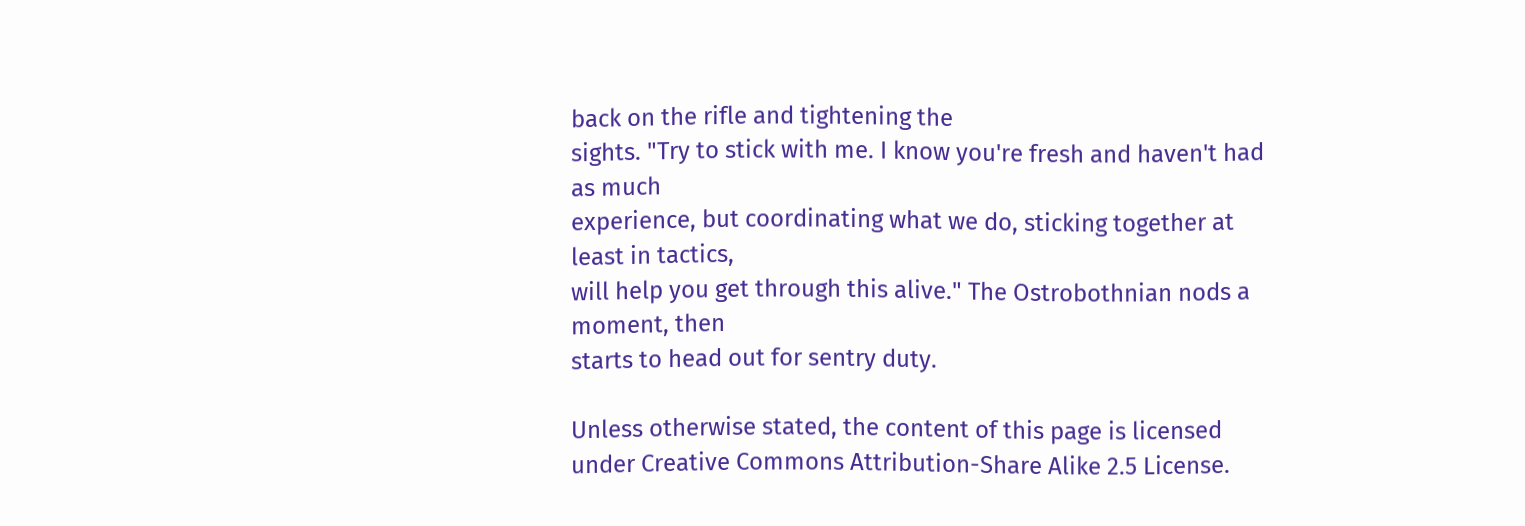back on the rifle and tightening the
sights. "Try to stick with me. I know you're fresh and haven't had as much
experience, but coordinating what we do, sticking together at least in tactics,
will help you get through this alive." The Ostrobothnian nods a moment, then
starts to head out for sentry duty.

Unless otherwise stated, the content of this page is licensed under Creative Commons Attribution-Share Alike 2.5 License.